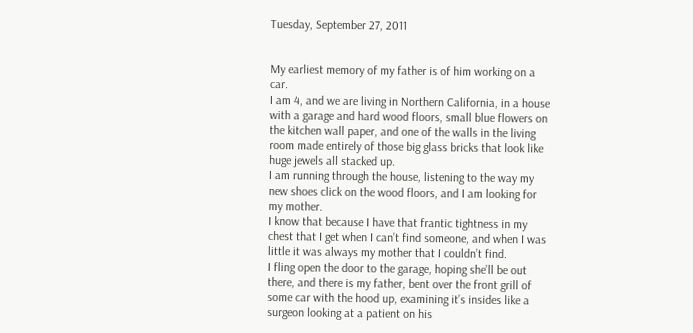Tuesday, September 27, 2011


My earliest memory of my father is of him working on a car.
I am 4, and we are living in Northern California, in a house with a garage and hard wood floors, small blue flowers on the kitchen wall paper, and one of the walls in the living room made entirely of those big glass bricks that look like huge jewels all stacked up.
I am running through the house, listening to the way my new shoes click on the wood floors, and I am looking for my mother.
I know that because I have that frantic tightness in my chest that I get when I can’t find someone, and when I was little it was always my mother that I couldn’t find.
I fling open the door to the garage, hoping she’ll be out there, and there is my father, bent over the front grill of some car with the hood up, examining it’s insides like a surgeon looking at a patient on his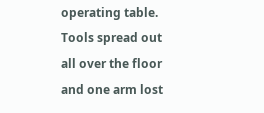operating table.
Tools spread out all over the floor and one arm lost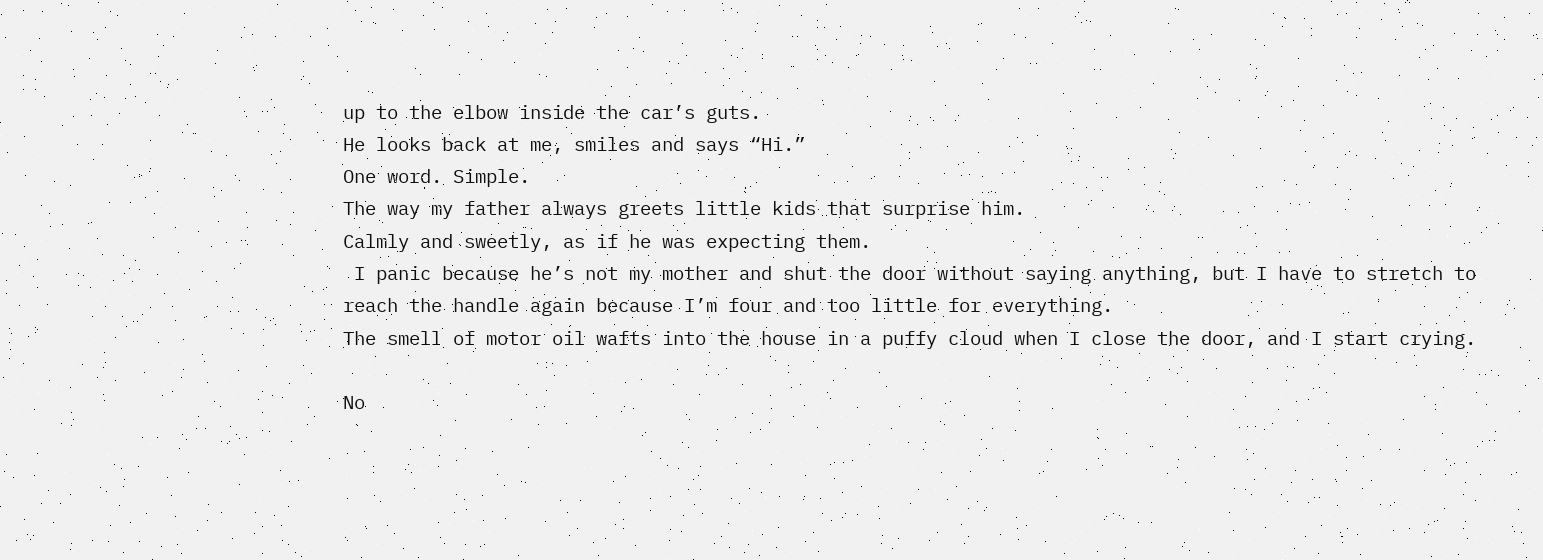up to the elbow inside the car’s guts.
He looks back at me, smiles and says “Hi.”
One word. Simple.
The way my father always greets little kids that surprise him.
Calmly and sweetly, as if he was expecting them.
 I panic because he’s not my mother and shut the door without saying anything, but I have to stretch to reach the handle again because I’m four and too little for everything.
The smell of motor oil wafts into the house in a puffy cloud when I close the door, and I start crying.

No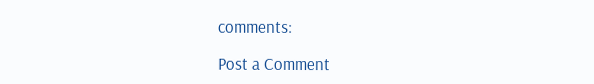comments:

Post a Comment